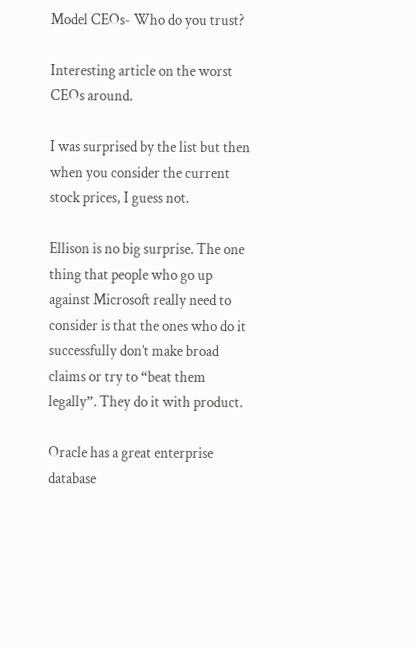Model CEOs- Who do you trust?

Interesting article on the worst CEOs around.

I was surprised by the list but then when you consider the current stock prices, I guess not.

Ellison is no big surprise. The one thing that people who go up against Microsoft really need to consider is that the ones who do it successfully don’t make broad claims or try to “beat them legally”. They do it with product.

Oracle has a great enterprise database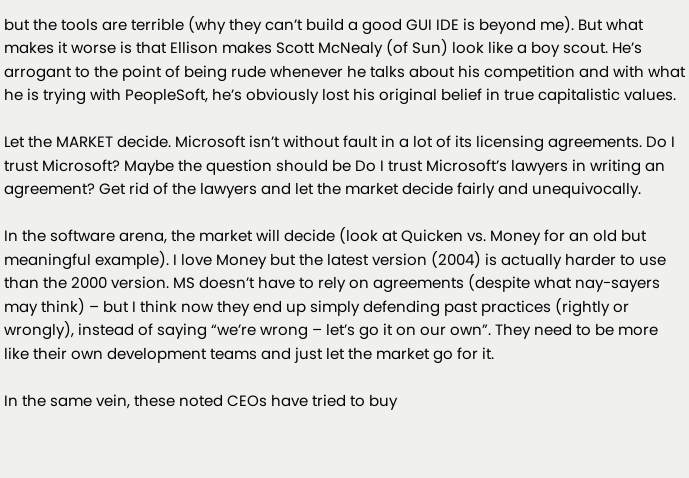but the tools are terrible (why they can’t build a good GUI IDE is beyond me). But what makes it worse is that Ellison makes Scott McNealy (of Sun) look like a boy scout. He’s arrogant to the point of being rude whenever he talks about his competition and with what he is trying with PeopleSoft, he’s obviously lost his original belief in true capitalistic values.

Let the MARKET decide. Microsoft isn’t without fault in a lot of its licensing agreements. Do I trust Microsoft? Maybe the question should be Do I trust Microsoft’s lawyers in writing an agreement? Get rid of the lawyers and let the market decide fairly and unequivocally.

In the software arena, the market will decide (look at Quicken vs. Money for an old but meaningful example). I love Money but the latest version (2004) is actually harder to use than the 2000 version. MS doesn’t have to rely on agreements (despite what nay-sayers may think) – but I think now they end up simply defending past practices (rightly or wrongly), instead of saying “we’re wrong – let’s go it on our own”. They need to be more like their own development teams and just let the market go for it.

In the same vein, these noted CEOs have tried to buy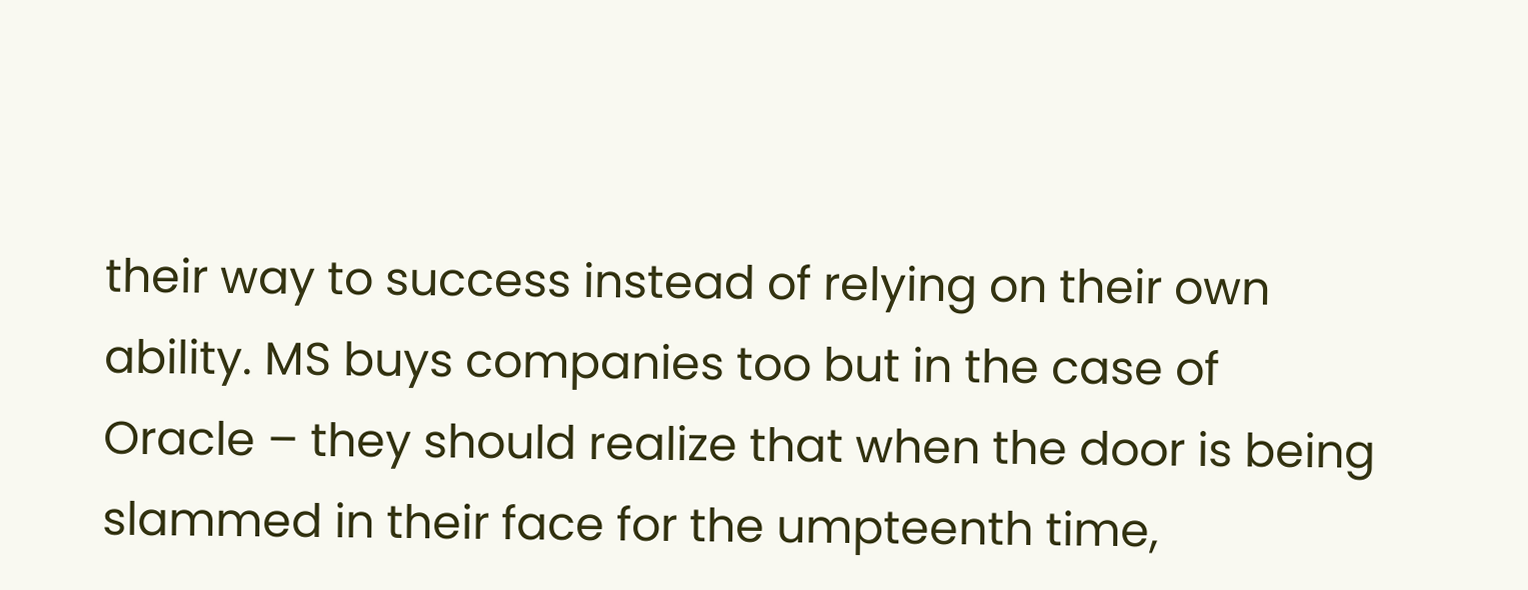their way to success instead of relying on their own ability. MS buys companies too but in the case of Oracle – they should realize that when the door is being slammed in their face for the umpteenth time,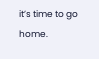it’s time to go home.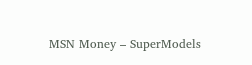MSN Money – SuperModels